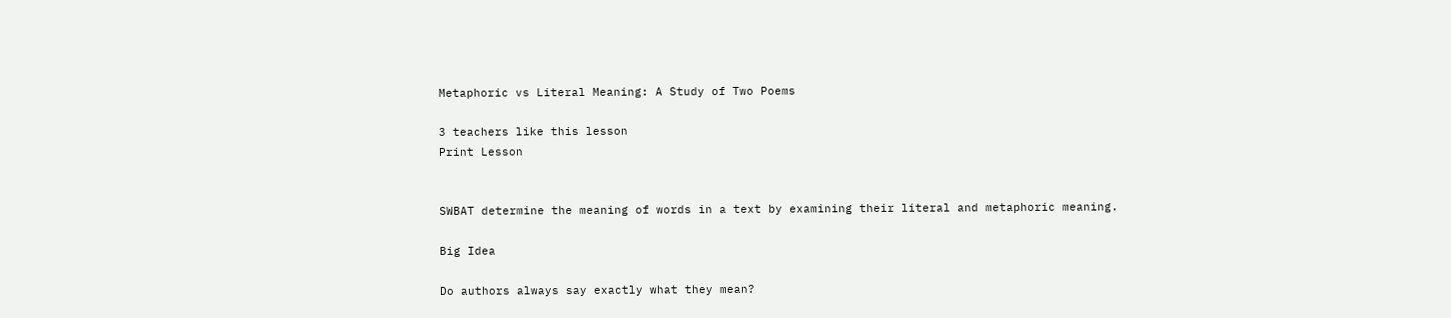Metaphoric vs Literal Meaning: A Study of Two Poems

3 teachers like this lesson
Print Lesson


SWBAT determine the meaning of words in a text by examining their literal and metaphoric meaning.

Big Idea

Do authors always say exactly what they mean?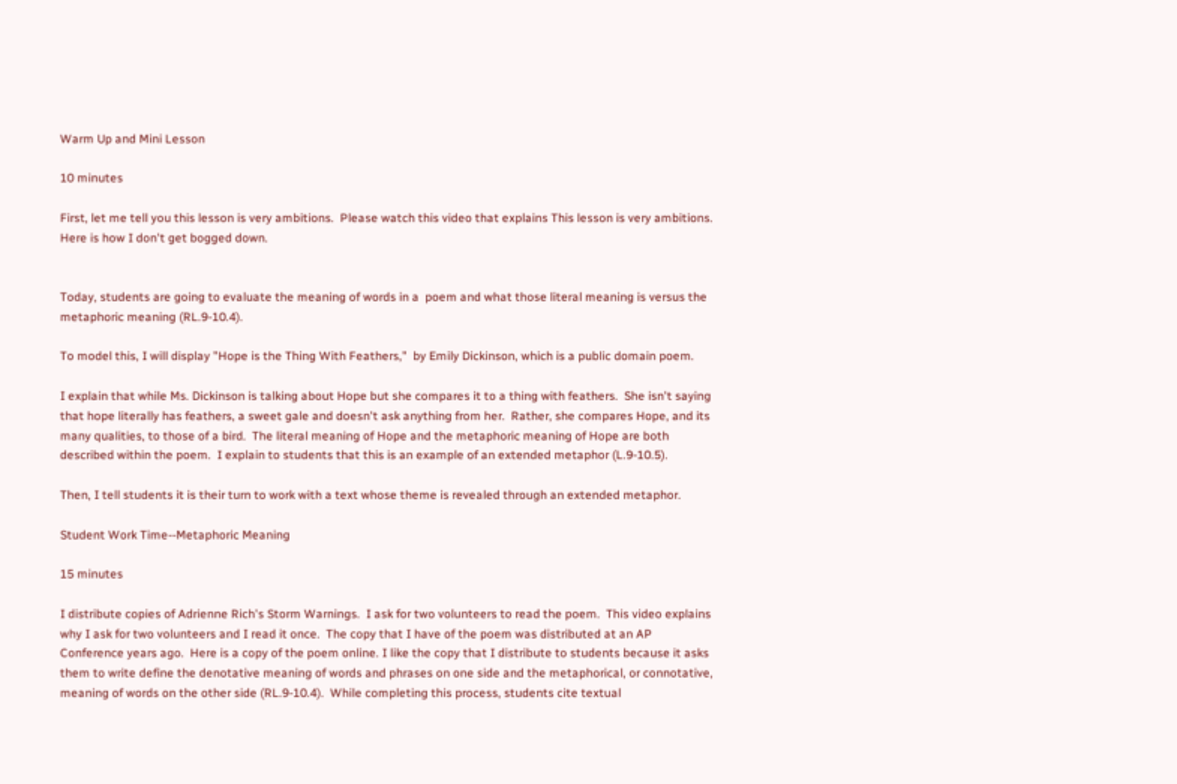Warm Up and Mini Lesson

10 minutes

First, let me tell you this lesson is very ambitions.  Please watch this video that explains This lesson is very ambitions. Here is how I don't get bogged down.


Today, students are going to evaluate the meaning of words in a  poem and what those literal meaning is versus the metaphoric meaning (RL.9-10.4).

To model this, I will display "Hope is the Thing With Feathers,"  by Emily Dickinson, which is a public domain poem.

I explain that while Ms. Dickinson is talking about Hope but she compares it to a thing with feathers.  She isn't saying that hope literally has feathers, a sweet gale and doesn't ask anything from her.  Rather, she compares Hope, and its many qualities, to those of a bird.  The literal meaning of Hope and the metaphoric meaning of Hope are both described within the poem.  I explain to students that this is an example of an extended metaphor (L.9-10.5).

Then, I tell students it is their turn to work with a text whose theme is revealed through an extended metaphor.

Student Work Time--Metaphoric Meaning

15 minutes

I distribute copies of Adrienne Rich's Storm Warnings.  I ask for two volunteers to read the poem.  This video explains why I ask for two volunteers and I read it once.  The copy that I have of the poem was distributed at an AP Conference years ago.  Here is a copy of the poem online. I like the copy that I distribute to students because it asks them to write define the denotative meaning of words and phrases on one side and the metaphorical, or connotative, meaning of words on the other side (RL.9-10.4).  While completing this process, students cite textual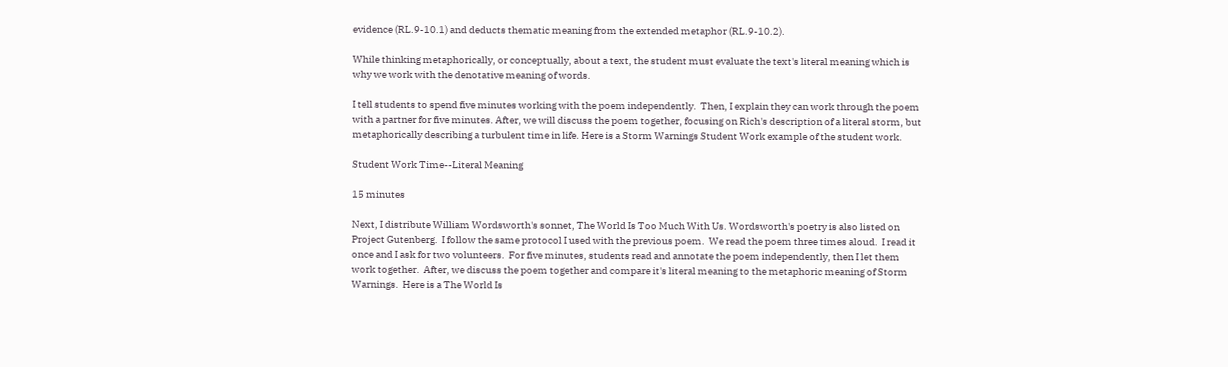evidence (RL.9-10.1) and deducts thematic meaning from the extended metaphor (RL.9-10.2).

While thinking metaphorically, or conceptually, about a text, the student must evaluate the text's literal meaning which is why we work with the denotative meaning of words.

I tell students to spend five minutes working with the poem independently.  Then, I explain they can work through the poem with a partner for five minutes. After, we will discuss the poem together, focusing on Rich's description of a literal storm, but metaphorically describing a turbulent time in life. Here is a Storm Warnings Student Work example of the student work.

Student Work Time--Literal Meaning

15 minutes

Next, I distribute William Wordsworth's sonnet, The World Is Too Much With Us. Wordsworth's poetry is also listed on Project Gutenberg.  I follow the same protocol I used with the previous poem.  We read the poem three times aloud.  I read it once and I ask for two volunteers.  For five minutes, students read and annotate the poem independently, then I let them work together.  After, we discuss the poem together and compare it's literal meaning to the metaphoric meaning of Storm Warnings.  Here is a The World Is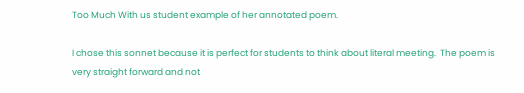Too Much With us student example of her annotated poem.

I chose this sonnet because it is perfect for students to think about literal meeting.  The poem is very straight forward and not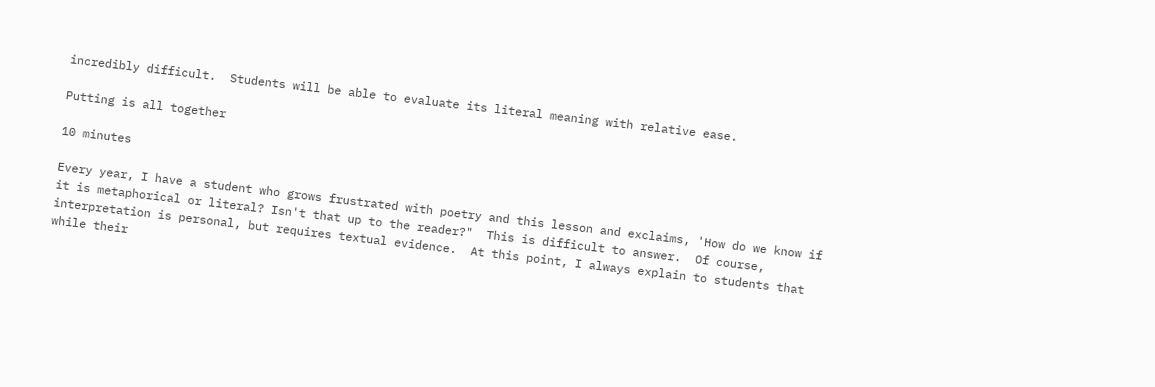incredibly difficult.  Students will be able to evaluate its literal meaning with relative ease.

Putting is all together

10 minutes

Every year, I have a student who grows frustrated with poetry and this lesson and exclaims, 'How do we know if it is metaphorical or literal? Isn't that up to the reader?"  This is difficult to answer.  Of course, interpretation is personal, but requires textual evidence.  At this point, I always explain to students that while their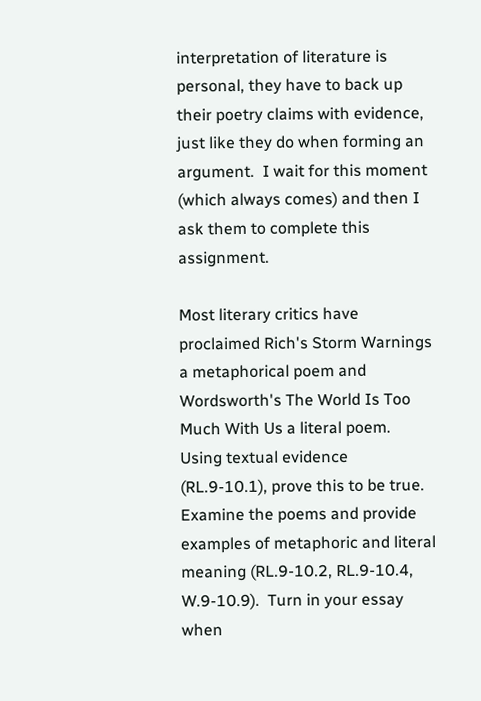interpretation of literature is personal, they have to back up their poetry claims with evidence, just like they do when forming an argument.  I wait for this moment (which always comes) and then I ask them to complete this assignment.

Most literary critics have proclaimed Rich's Storm Warnings a metaphorical poem and Wordsworth's The World Is Too Much With Us a literal poem.  Using textual evidence (RL.9-10.1), prove this to be true.  Examine the poems and provide examples of metaphoric and literal meaning (RL.9-10.2, RL.9-10.4, W.9-10.9).  Turn in your essay when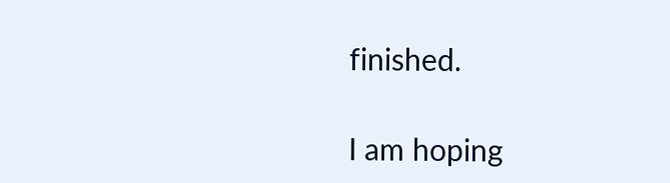finished.

I am hoping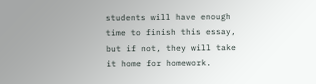students will have enough time to finish this essay, but if not, they will take it home for homework.